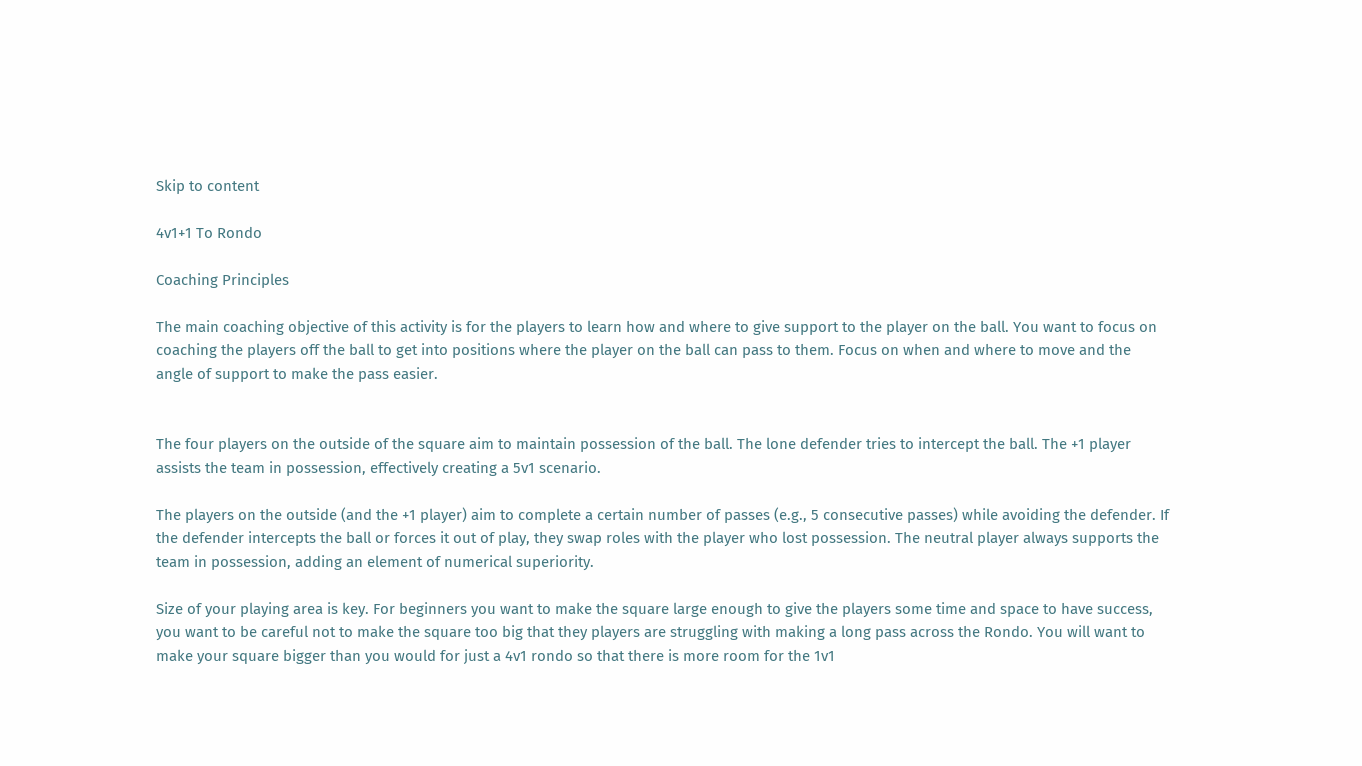Skip to content

4v1+1 To Rondo

Coaching Principles

The main coaching objective of this activity is for the players to learn how and where to give support to the player on the ball. You want to focus on coaching the players off the ball to get into positions where the player on the ball can pass to them. Focus on when and where to move and the angle of support to make the pass easier.


The four players on the outside of the square aim to maintain possession of the ball. The lone defender tries to intercept the ball. The +1 player assists the team in possession, effectively creating a 5v1 scenario.

The players on the outside (and the +1 player) aim to complete a certain number of passes (e.g., 5 consecutive passes) while avoiding the defender. If the defender intercepts the ball or forces it out of play, they swap roles with the player who lost possession. The neutral player always supports the team in possession, adding an element of numerical superiority.

Size of your playing area is key. For beginners you want to make the square large enough to give the players some time and space to have success, you want to be careful not to make the square too big that they players are struggling with making a long pass across the Rondo. You will want to make your square bigger than you would for just a 4v1 rondo so that there is more room for the 1v1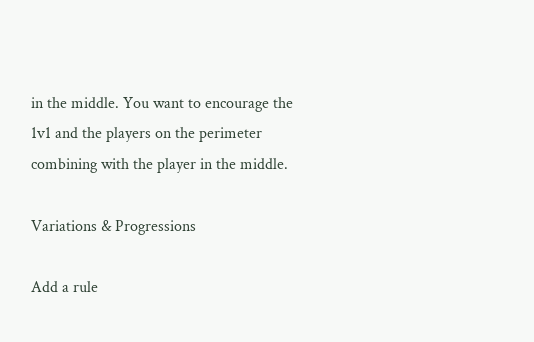in the middle. You want to encourage the 1v1 and the players on the perimeter combining with the player in the middle.

Variations & Progressions

Add a rule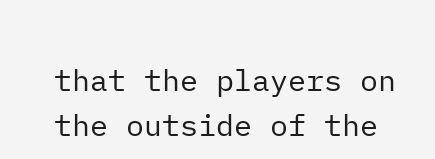that the players on the outside of the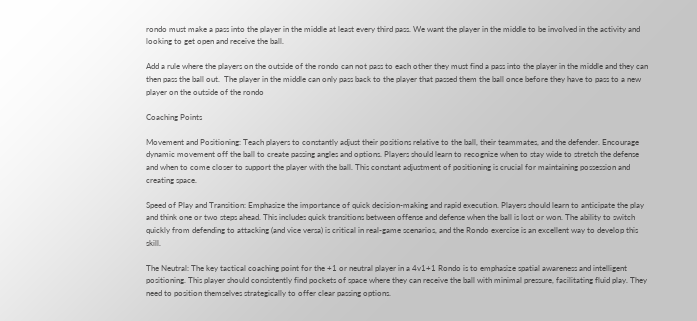rondo must make a pass into the player in the middle at least every third pass. We want the player in the middle to be involved in the activity and looking to get open and receive the ball.

Add a rule where the players on the outside of the rondo can not pass to each other they must find a pass into the player in the middle and they can then pass the ball out.  The player in the middle can only pass back to the player that passed them the ball once before they have to pass to a new player on the outside of the rondo

Coaching Points

Movement and Positioning: Teach players to constantly adjust their positions relative to the ball, their teammates, and the defender. Encourage dynamic movement off the ball to create passing angles and options. Players should learn to recognize when to stay wide to stretch the defense and when to come closer to support the player with the ball. This constant adjustment of positioning is crucial for maintaining possession and creating space.

Speed of Play and Transition: Emphasize the importance of quick decision-making and rapid execution. Players should learn to anticipate the play and think one or two steps ahead. This includes quick transitions between offense and defense when the ball is lost or won. The ability to switch quickly from defending to attacking (and vice versa) is critical in real-game scenarios, and the Rondo exercise is an excellent way to develop this skill.

The Neutral: The key tactical coaching point for the +1 or neutral player in a 4v1+1 Rondo is to emphasize spatial awareness and intelligent positioning. This player should consistently find pockets of space where they can receive the ball with minimal pressure, facilitating fluid play. They need to position themselves strategically to offer clear passing options.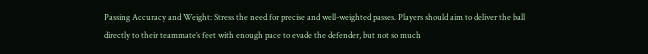Passing Accuracy and Weight: Stress the need for precise and well-weighted passes. Players should aim to deliver the ball directly to their teammate’s feet with enough pace to evade the defender, but not so much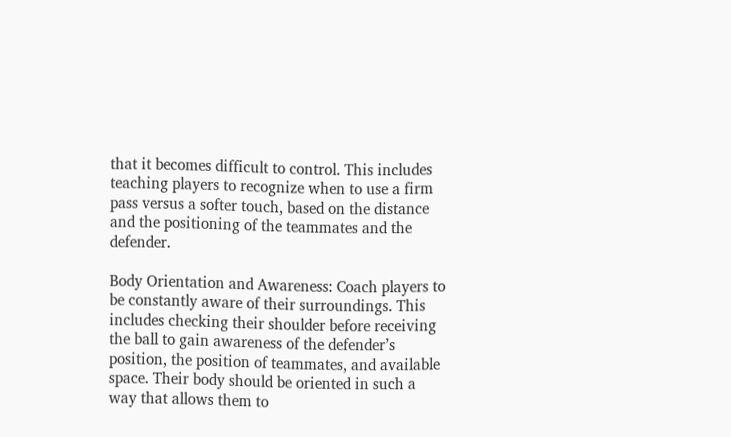that it becomes difficult to control. This includes teaching players to recognize when to use a firm pass versus a softer touch, based on the distance and the positioning of the teammates and the defender.

Body Orientation and Awareness: Coach players to be constantly aware of their surroundings. This includes checking their shoulder before receiving the ball to gain awareness of the defender’s position, the position of teammates, and available space. Their body should be oriented in such a way that allows them to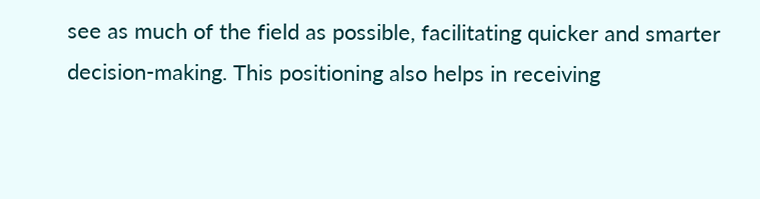see as much of the field as possible, facilitating quicker and smarter decision-making. This positioning also helps in receiving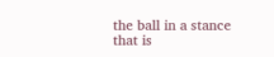the ball in a stance that is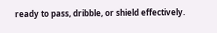ready to pass, dribble, or shield effectively.